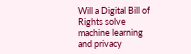Will a Digital Bill of Rights solve machine learning and privacy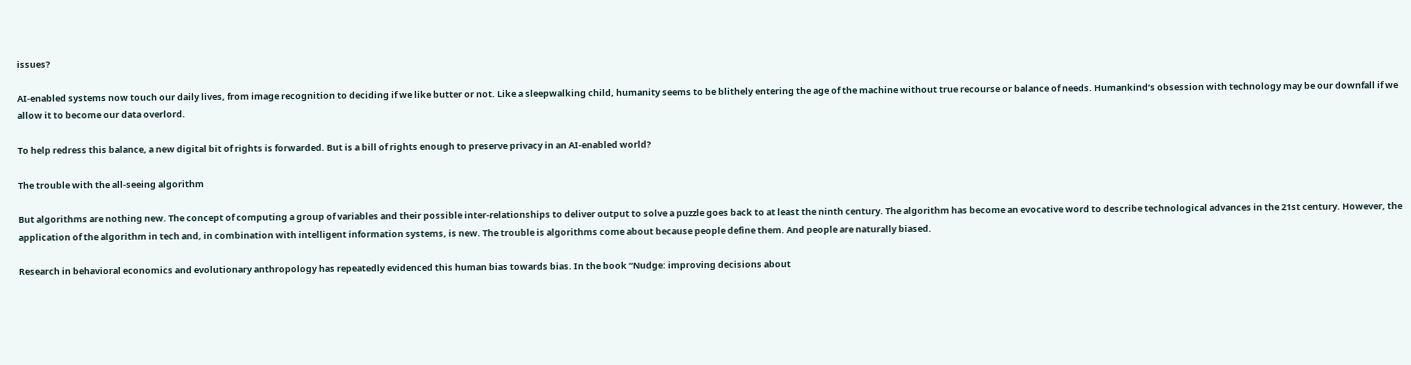issues?

AI-enabled systems now touch our daily lives, from image recognition to deciding if we like butter or not. Like a sleepwalking child, humanity seems to be blithely entering the age of the machine without true recourse or balance of needs. Humankind’s obsession with technology may be our downfall if we allow it to become our data overlord.

To help redress this balance, a new digital bit of rights is forwarded. But is a bill of rights enough to preserve privacy in an AI-enabled world?

The trouble with the all-seeing algorithm

But algorithms are nothing new. The concept of computing a group of variables and their possible inter-relationships to deliver output to solve a puzzle goes back to at least the ninth century. The algorithm has become an evocative word to describe technological advances in the 21st century. However, the application of the algorithm in tech and, in combination with intelligent information systems, is new. The trouble is algorithms come about because people define them. And people are naturally biased.

Research in behavioral economics and evolutionary anthropology has repeatedly evidenced this human bias towards bias. In the book “Nudge: improving decisions about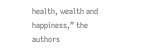health, wealth and happiness,” the authors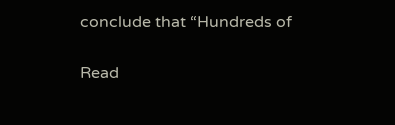conclude that “Hundreds of

Read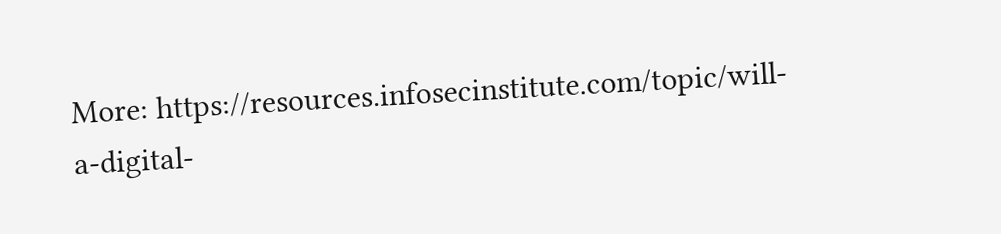More: https://resources.infosecinstitute.com/topic/will-a-digital-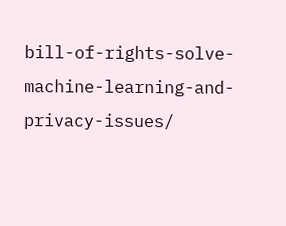bill-of-rights-solve-machine-learning-and-privacy-issues/